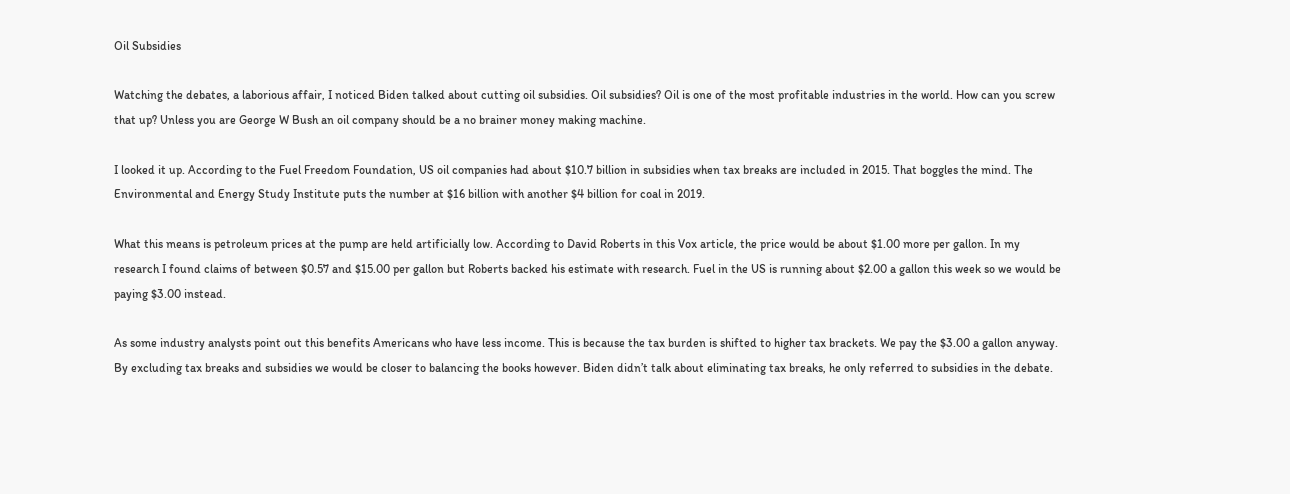Oil Subsidies

Watching the debates, a laborious affair, I noticed Biden talked about cutting oil subsidies. Oil subsidies? Oil is one of the most profitable industries in the world. How can you screw that up? Unless you are George W Bush an oil company should be a no brainer money making machine.

I looked it up. According to the Fuel Freedom Foundation, US oil companies had about $10.7 billion in subsidies when tax breaks are included in 2015. That boggles the mind. The Environmental and Energy Study Institute puts the number at $16 billion with another $4 billion for coal in 2019.

What this means is petroleum prices at the pump are held artificially low. According to David Roberts in this Vox article, the price would be about $1.00 more per gallon. In my research I found claims of between $0.57 and $15.00 per gallon but Roberts backed his estimate with research. Fuel in the US is running about $2.00 a gallon this week so we would be paying $3.00 instead.

As some industry analysts point out this benefits Americans who have less income. This is because the tax burden is shifted to higher tax brackets. We pay the $3.00 a gallon anyway. By excluding tax breaks and subsidies we would be closer to balancing the books however. Biden didn’t talk about eliminating tax breaks, he only referred to subsidies in the debate.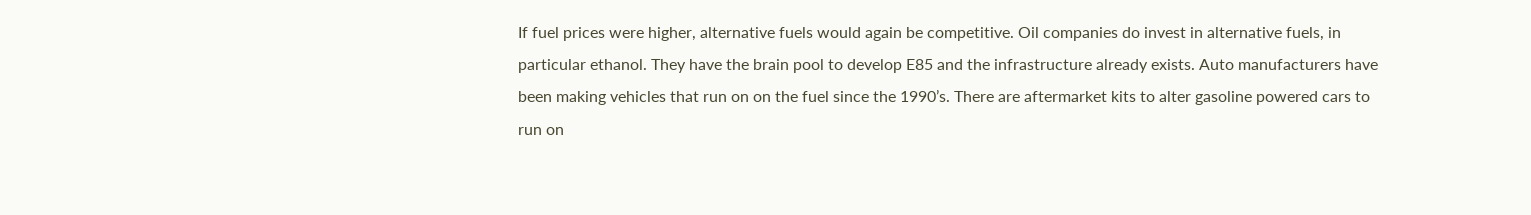If fuel prices were higher, alternative fuels would again be competitive. Oil companies do invest in alternative fuels, in particular ethanol. They have the brain pool to develop E85 and the infrastructure already exists. Auto manufacturers have been making vehicles that run on on the fuel since the 1990’s. There are aftermarket kits to alter gasoline powered cars to run on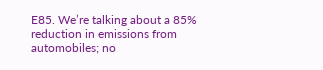E85. We’re talking about a 85% reduction in emissions from automobiles; no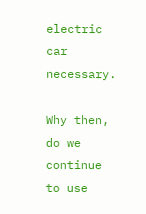electric car necessary.

Why then, do we continue to use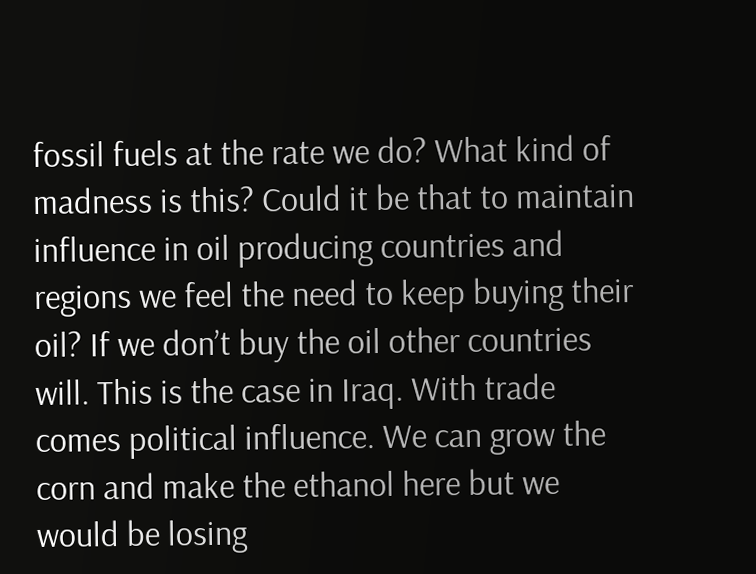fossil fuels at the rate we do? What kind of madness is this? Could it be that to maintain influence in oil producing countries and regions we feel the need to keep buying their oil? If we don’t buy the oil other countries will. This is the case in Iraq. With trade comes political influence. We can grow the corn and make the ethanol here but we would be losing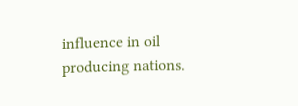influence in oil producing nations.